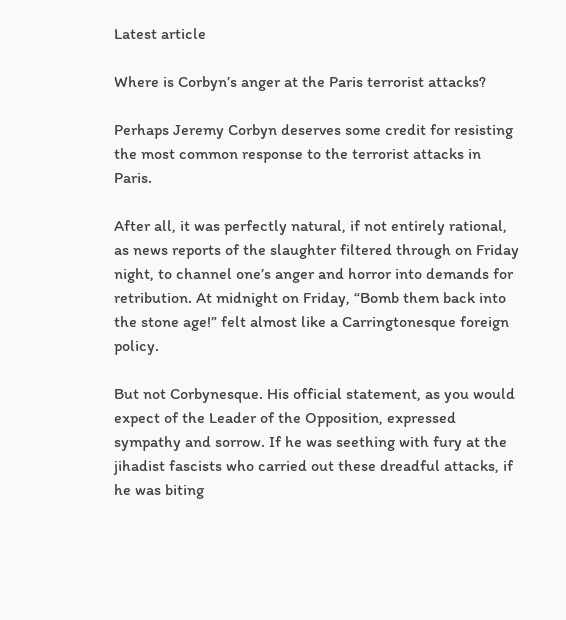Latest article

Where is Corbyn’s anger at the Paris terrorist attacks?

Perhaps Jeremy Corbyn deserves some credit for resisting the most common response to the terrorist attacks in Paris.

After all, it was perfectly natural, if not entirely rational, as news reports of the slaughter filtered through on Friday night, to channel one’s anger and horror into demands for retribution. At midnight on Friday, “Bomb them back into the stone age!” felt almost like a Carringtonesque foreign policy.

But not Corbynesque. His official statement, as you would expect of the Leader of the Opposition, expressed sympathy and sorrow. If he was seething with fury at the jihadist fascists who carried out these dreadful attacks, if he was biting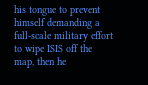his tongue to prevent himself demanding a full-scale military effort to wipe ISIS off the map, then he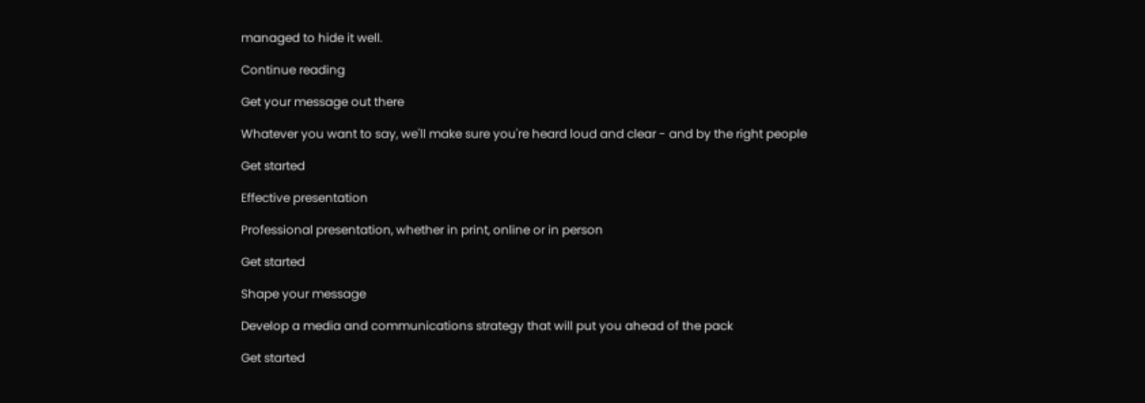managed to hide it well.

Continue reading

Get your message out there

Whatever you want to say, we'll make sure you're heard loud and clear - and by the right people

Get started

Effective presentation

Professional presentation, whether in print, online or in person

Get started

Shape your message

Develop a media and communications strategy that will put you ahead of the pack

Get started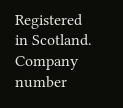Registered in Scotland. Company number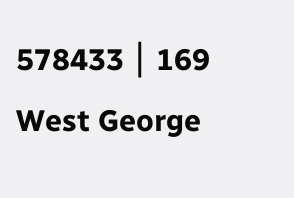578433 ⎮ 169 West George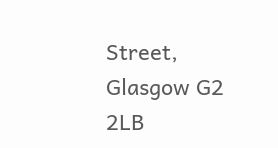Street, Glasgow G2 2LB